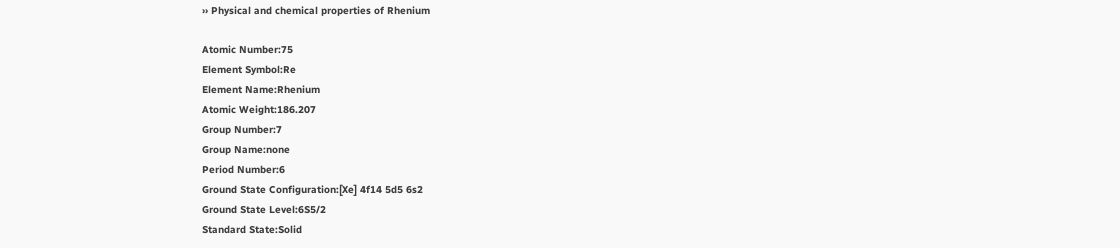›› Physical and chemical properties of Rhenium

Atomic Number:75
Element Symbol:Re
Element Name:Rhenium
Atomic Weight:186.207
Group Number:7
Group Name:none
Period Number:6
Ground State Configuration:[Xe] 4f14 5d5 6s2
Ground State Level:6S5/2
Standard State:Solid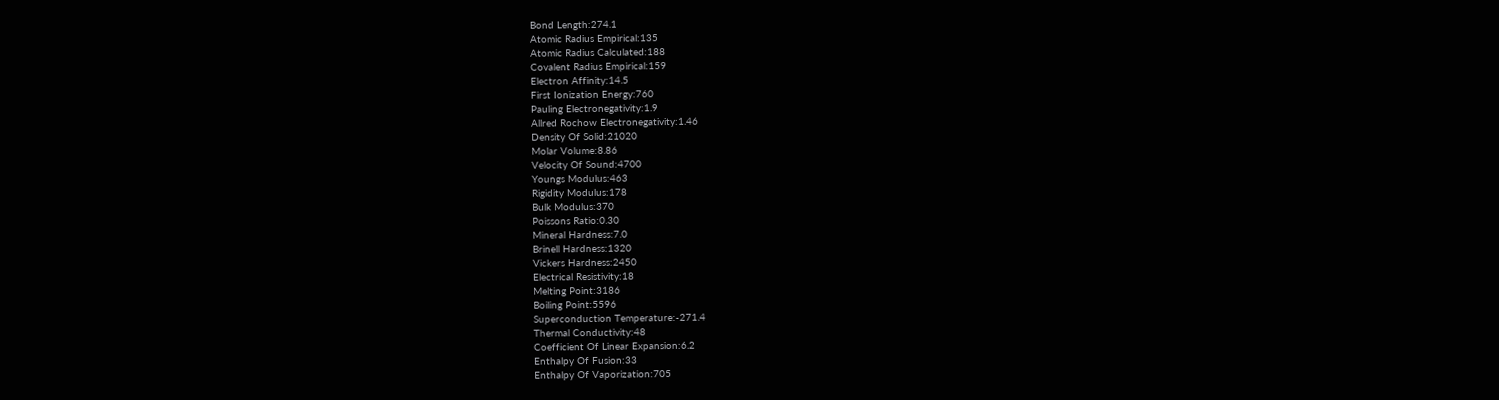Bond Length:274.1
Atomic Radius Empirical:135
Atomic Radius Calculated:188
Covalent Radius Empirical:159
Electron Affinity:14.5
First Ionization Energy:760
Pauling Electronegativity:1.9
Allred Rochow Electronegativity:1.46
Density Of Solid:21020
Molar Volume:8.86
Velocity Of Sound:4700
Youngs Modulus:463
Rigidity Modulus:178
Bulk Modulus:370
Poissons Ratio:0.30
Mineral Hardness:7.0
Brinell Hardness:1320
Vickers Hardness:2450
Electrical Resistivity:18
Melting Point:3186
Boiling Point:5596
Superconduction Temperature:-271.4
Thermal Conductivity:48
Coefficient Of Linear Expansion:6.2
Enthalpy Of Fusion:33
Enthalpy Of Vaporization:705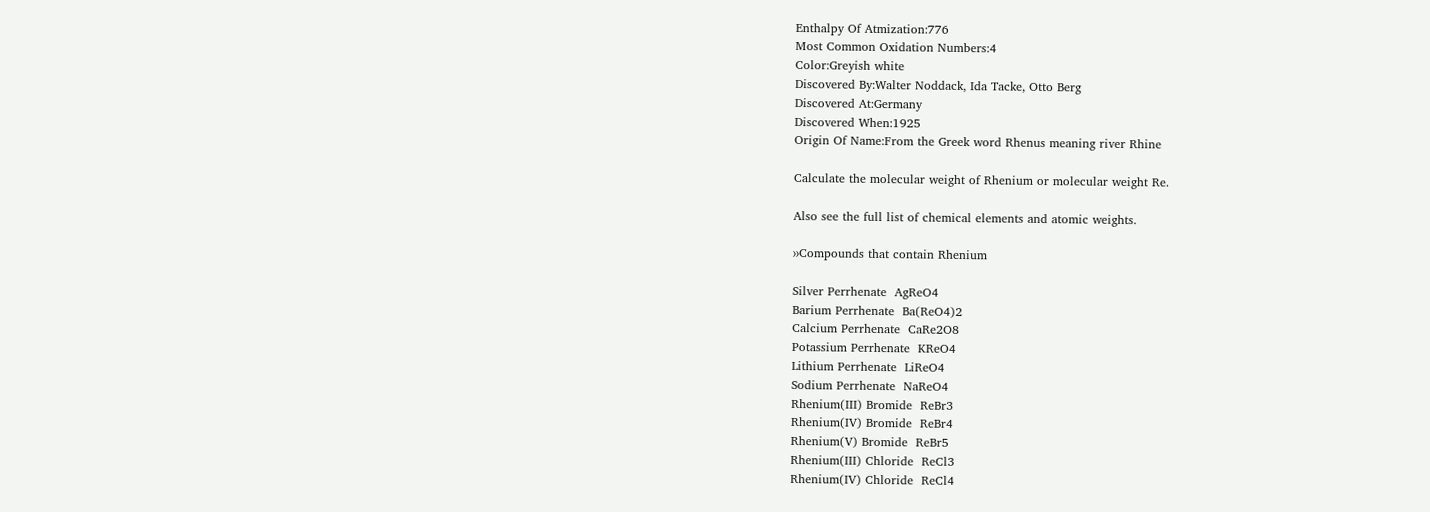Enthalpy Of Atmization:776
Most Common Oxidation Numbers:4
Color:Greyish white
Discovered By:Walter Noddack, Ida Tacke, Otto Berg
Discovered At:Germany
Discovered When:1925
Origin Of Name:From the Greek word Rhenus meaning river Rhine

Calculate the molecular weight of Rhenium or molecular weight Re.

Also see the full list of chemical elements and atomic weights.

››Compounds that contain Rhenium

Silver Perrhenate  AgReO4
Barium Perrhenate  Ba(ReO4)2
Calcium Perrhenate  CaRe2O8
Potassium Perrhenate  KReO4
Lithium Perrhenate  LiReO4
Sodium Perrhenate  NaReO4
Rhenium(III) Bromide  ReBr3
Rhenium(IV) Bromide  ReBr4
Rhenium(V) Bromide  ReBr5
Rhenium(III) Chloride  ReCl3
Rhenium(IV) Chloride  ReCl4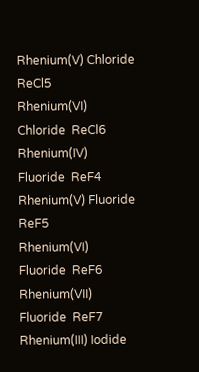Rhenium(V) Chloride  ReCl5
Rhenium(VI) Chloride  ReCl6
Rhenium(IV) Fluoride  ReF4
Rhenium(V) Fluoride  ReF5
Rhenium(VI) Fluoride  ReF6
Rhenium(VII) Fluoride  ReF7
Rhenium(III) Iodide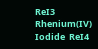ReI3
Rhenium(IV) Iodide  ReI4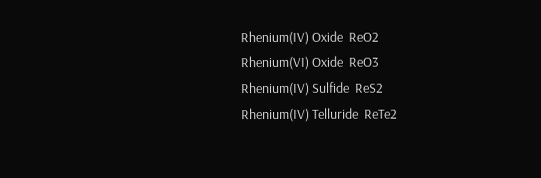Rhenium(IV) Oxide  ReO2
Rhenium(VI) Oxide  ReO3
Rhenium(IV) Sulfide  ReS2
Rhenium(IV) Telluride  ReTe2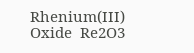Rhenium(III) Oxide  Re2O3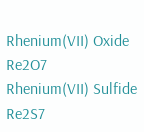Rhenium(VII) Oxide  Re2O7
Rhenium(VII) Sulfide  Re2S7